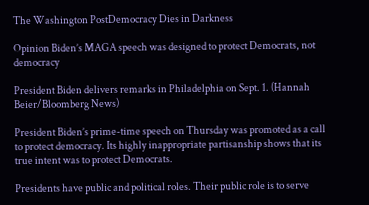The Washington PostDemocracy Dies in Darkness

Opinion Biden’s MAGA speech was designed to protect Democrats, not democracy

President Biden delivers remarks in Philadelphia on Sept. 1. (Hannah Beier/Bloomberg News)

President Biden’s prime-time speech on Thursday was promoted as a call to protect democracy. Its highly inappropriate partisanship shows that its true intent was to protect Democrats.

Presidents have public and political roles. Their public role is to serve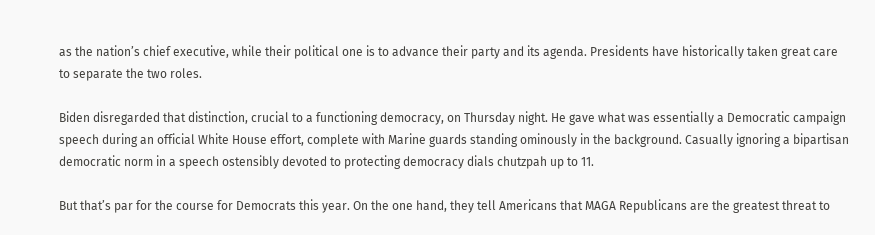as the nation’s chief executive, while their political one is to advance their party and its agenda. Presidents have historically taken great care to separate the two roles.

Biden disregarded that distinction, crucial to a functioning democracy, on Thursday night. He gave what was essentially a Democratic campaign speech during an official White House effort, complete with Marine guards standing ominously in the background. Casually ignoring a bipartisan democratic norm in a speech ostensibly devoted to protecting democracy dials chutzpah up to 11.

But that’s par for the course for Democrats this year. On the one hand, they tell Americans that MAGA Republicans are the greatest threat to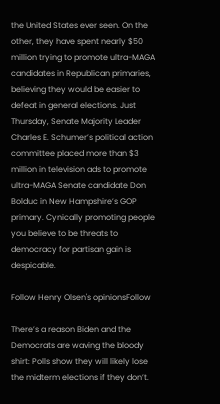the United States ever seen. On the other, they have spent nearly $50 million trying to promote ultra-MAGA candidates in Republican primaries, believing they would be easier to defeat in general elections. Just Thursday, Senate Majority Leader Charles E. Schumer’s political action committee placed more than $3 million in television ads to promote ultra-MAGA Senate candidate Don Bolduc in New Hampshire’s GOP primary. Cynically promoting people you believe to be threats to democracy for partisan gain is despicable.

Follow Henry Olsen's opinionsFollow

There’s a reason Biden and the Democrats are waving the bloody shirt: Polls show they will likely lose the midterm elections if they don’t.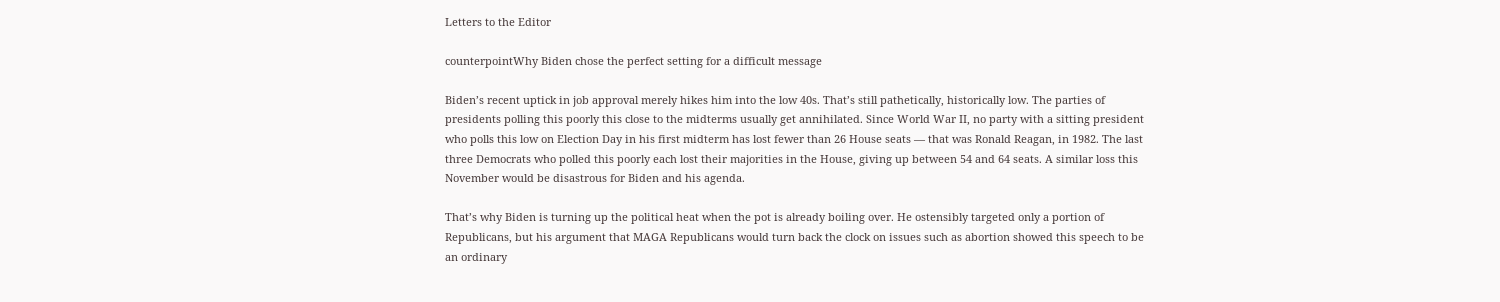Letters to the Editor

counterpointWhy Biden chose the perfect setting for a difficult message

Biden’s recent uptick in job approval merely hikes him into the low 40s. That’s still pathetically, historically low. The parties of presidents polling this poorly this close to the midterms usually get annihilated. Since World War II, no party with a sitting president who polls this low on Election Day in his first midterm has lost fewer than 26 House seats — that was Ronald Reagan, in 1982. The last three Democrats who polled this poorly each lost their majorities in the House, giving up between 54 and 64 seats. A similar loss this November would be disastrous for Biden and his agenda.

That’s why Biden is turning up the political heat when the pot is already boiling over. He ostensibly targeted only a portion of Republicans, but his argument that MAGA Republicans would turn back the clock on issues such as abortion showed this speech to be an ordinary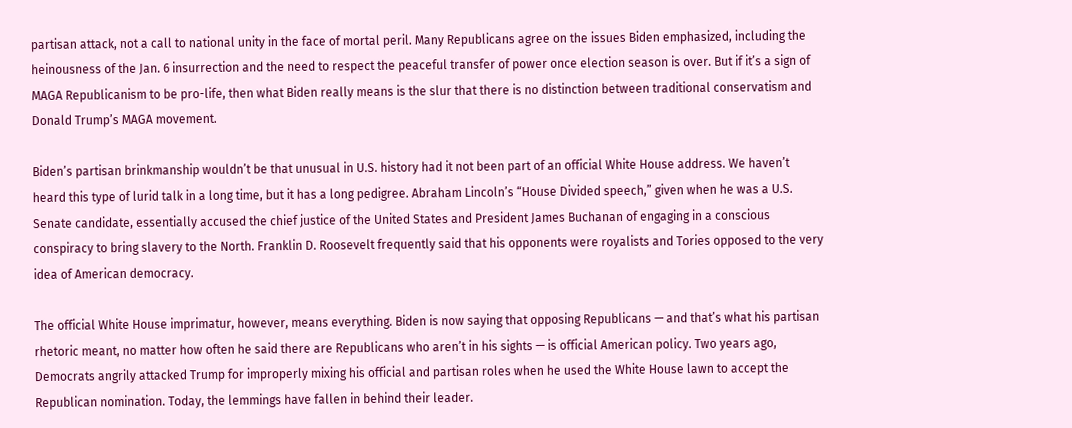partisan attack, not a call to national unity in the face of mortal peril. Many Republicans agree on the issues Biden emphasized, including the heinousness of the Jan. 6 insurrection and the need to respect the peaceful transfer of power once election season is over. But if it’s a sign of MAGA Republicanism to be pro-life, then what Biden really means is the slur that there is no distinction between traditional conservatism and Donald Trump’s MAGA movement.

Biden’s partisan brinkmanship wouldn’t be that unusual in U.S. history had it not been part of an official White House address. We haven’t heard this type of lurid talk in a long time, but it has a long pedigree. Abraham Lincoln’s “House Divided speech,” given when he was a U.S. Senate candidate, essentially accused the chief justice of the United States and President James Buchanan of engaging in a conscious conspiracy to bring slavery to the North. Franklin D. Roosevelt frequently said that his opponents were royalists and Tories opposed to the very idea of American democracy.

The official White House imprimatur, however, means everything. Biden is now saying that opposing Republicans — and that’s what his partisan rhetoric meant, no matter how often he said there are Republicans who aren’t in his sights — is official American policy. Two years ago, Democrats angrily attacked Trump for improperly mixing his official and partisan roles when he used the White House lawn to accept the Republican nomination. Today, the lemmings have fallen in behind their leader.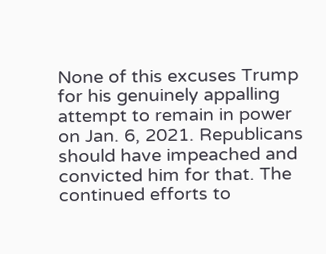None of this excuses Trump for his genuinely appalling attempt to remain in power on Jan. 6, 2021. Republicans should have impeached and convicted him for that. The continued efforts to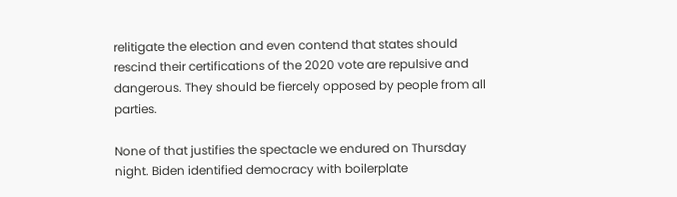relitigate the election and even contend that states should rescind their certifications of the 2020 vote are repulsive and dangerous. They should be fiercely opposed by people from all parties.

None of that justifies the spectacle we endured on Thursday night. Biden identified democracy with boilerplate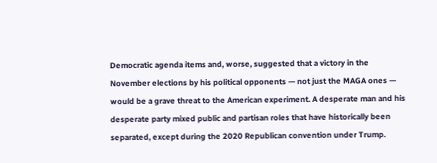Democratic agenda items and, worse, suggested that a victory in the November elections by his political opponents — not just the MAGA ones — would be a grave threat to the American experiment. A desperate man and his desperate party mixed public and partisan roles that have historically been separated, except during the 2020 Republican convention under Trump.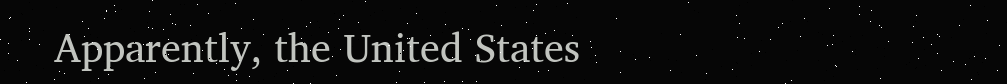Apparently, the United States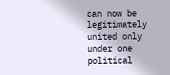can now be legitimately united only under one political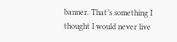banner. That’s something I thought I would never live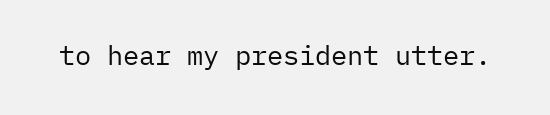to hear my president utter.